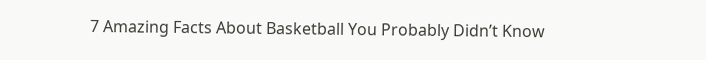7 Amazing Facts About Basketball You Probably Didn’t Know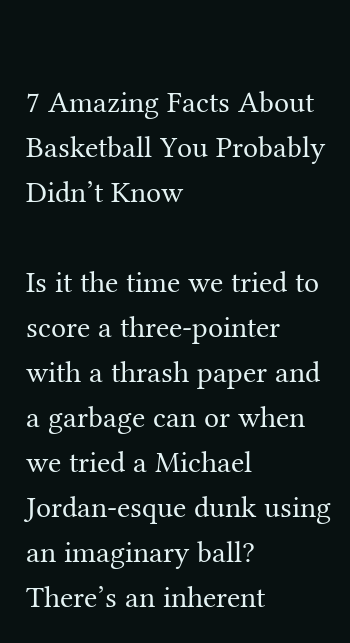7 Amazing Facts About Basketball You Probably Didn’t Know

Is it the time we tried to score a three-pointer with a thrash paper and a garbage can or when we tried a Michael Jordan-esque dunk using an imaginary ball? There’s an inherent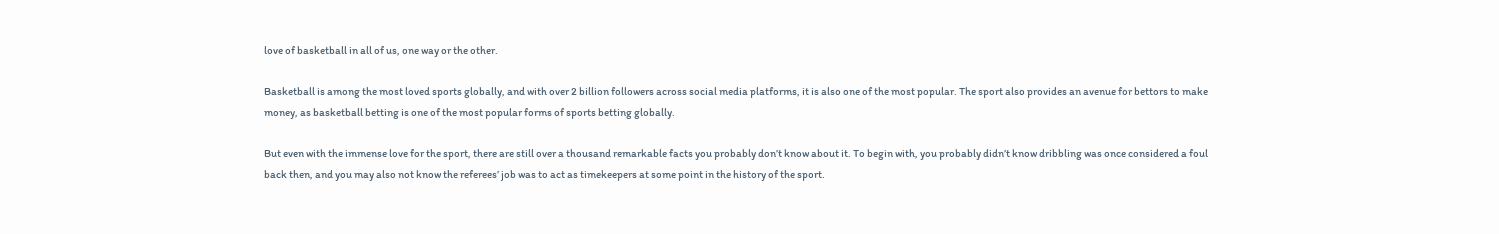love of basketball in all of us, one way or the other.

Basketball is among the most loved sports globally, and with over 2 billion followers across social media platforms, it is also one of the most popular. The sport also provides an avenue for bettors to make money, as basketball betting is one of the most popular forms of sports betting globally.

But even with the immense love for the sport, there are still over a thousand remarkable facts you probably don’t know about it. To begin with, you probably didn’t know dribbling was once considered a foul back then, and you may also not know the referees’ job was to act as timekeepers at some point in the history of the sport.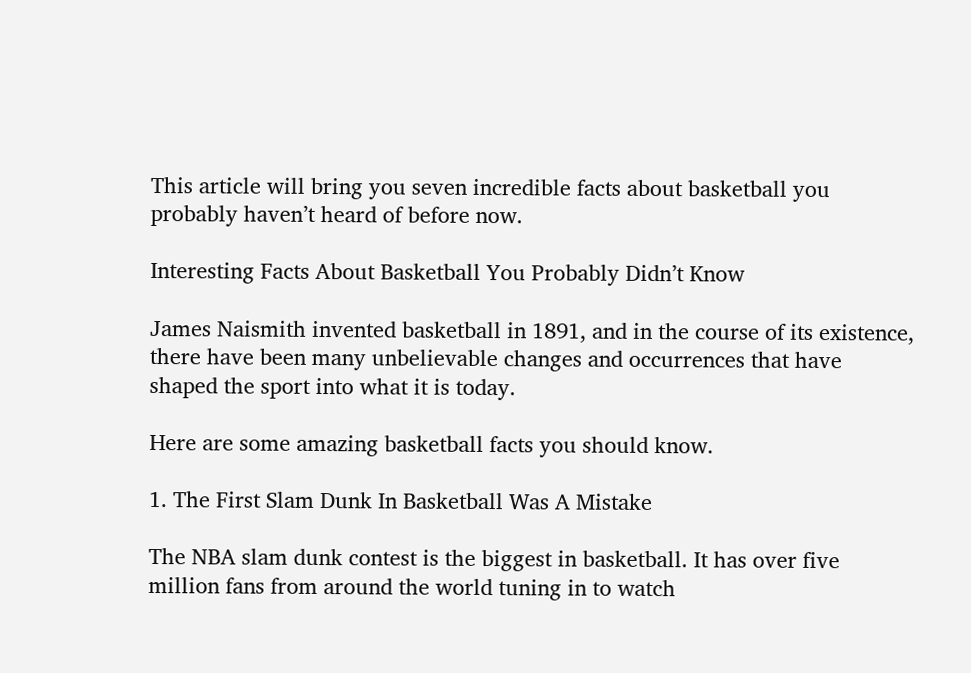This article will bring you seven incredible facts about basketball you probably haven’t heard of before now.

Interesting Facts About Basketball You Probably Didn’t Know

James Naismith invented basketball in 1891, and in the course of its existence, there have been many unbelievable changes and occurrences that have shaped the sport into what it is today.

Here are some amazing basketball facts you should know.

1. The First Slam Dunk In Basketball Was A Mistake

The NBA slam dunk contest is the biggest in basketball. It has over five million fans from around the world tuning in to watch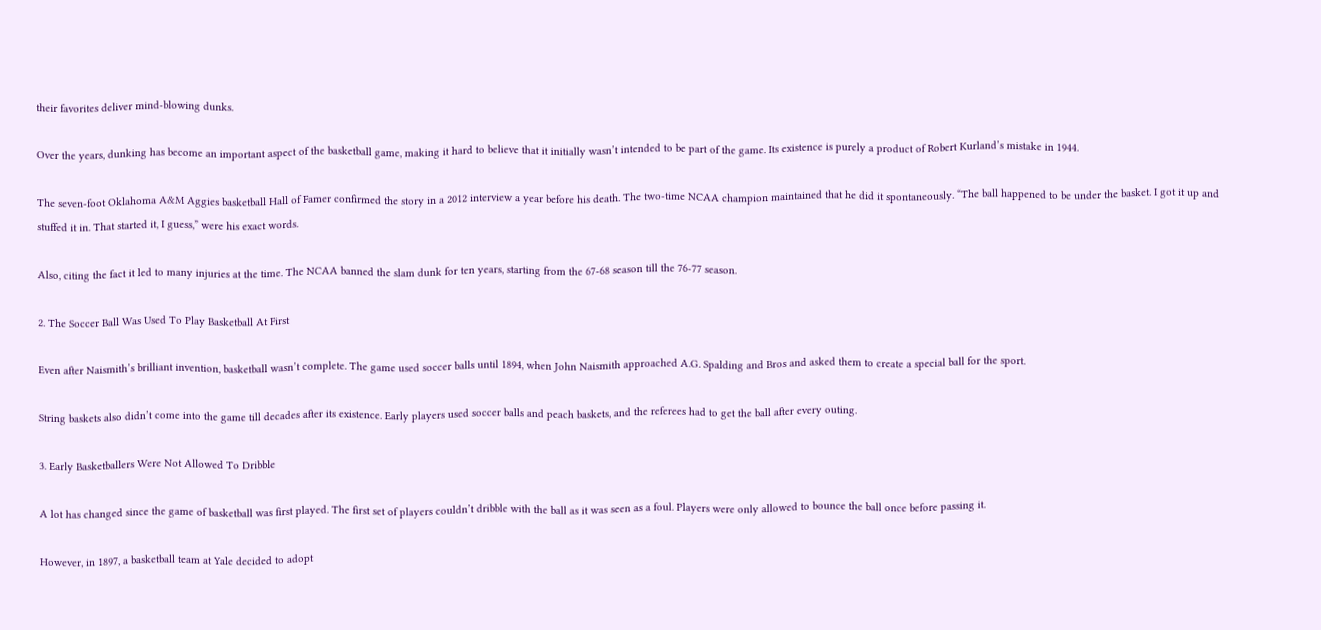their favorites deliver mind-blowing dunks.

Over the years, dunking has become an important aspect of the basketball game, making it hard to believe that it initially wasn’t intended to be part of the game. Its existence is purely a product of Robert Kurland’s mistake in 1944.

The seven-foot Oklahoma A&M Aggies basketball Hall of Famer confirmed the story in a 2012 interview a year before his death. The two-time NCAA champion maintained that he did it spontaneously. “The ball happened to be under the basket. I got it up and stuffed it in. That started it, I guess,” were his exact words.

Also, citing the fact it led to many injuries at the time. The NCAA banned the slam dunk for ten years, starting from the 67-68 season till the 76-77 season.

2. The Soccer Ball Was Used To Play Basketball At First

Even after Naismith’s brilliant invention, basketball wasn’t complete. The game used soccer balls until 1894, when John Naismith approached A.G. Spalding and Bros and asked them to create a special ball for the sport.

String baskets also didn’t come into the game till decades after its existence. Early players used soccer balls and peach baskets, and the referees had to get the ball after every outing.

3. Early Basketballers Were Not Allowed To Dribble

A lot has changed since the game of basketball was first played. The first set of players couldn’t dribble with the ball as it was seen as a foul. Players were only allowed to bounce the ball once before passing it.

However, in 1897, a basketball team at Yale decided to adopt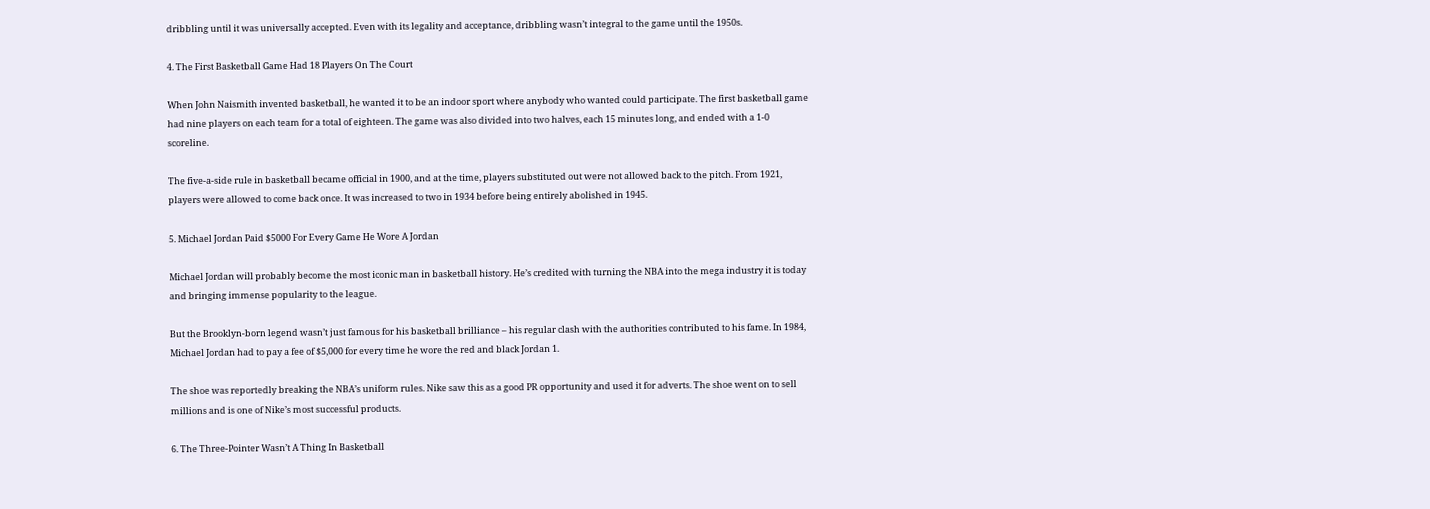dribbling until it was universally accepted. Even with its legality and acceptance, dribbling wasn’t integral to the game until the 1950s.

4. The First Basketball Game Had 18 Players On The Court

When John Naismith invented basketball, he wanted it to be an indoor sport where anybody who wanted could participate. The first basketball game had nine players on each team for a total of eighteen. The game was also divided into two halves, each 15 minutes long, and ended with a 1-0 scoreline.

The five-a-side rule in basketball became official in 1900, and at the time, players substituted out were not allowed back to the pitch. From 1921, players were allowed to come back once. It was increased to two in 1934 before being entirely abolished in 1945.

5. Michael Jordan Paid $5000 For Every Game He Wore A Jordan

Michael Jordan will probably become the most iconic man in basketball history. He’s credited with turning the NBA into the mega industry it is today and bringing immense popularity to the league.

But the Brooklyn-born legend wasn’t just famous for his basketball brilliance – his regular clash with the authorities contributed to his fame. In 1984, Michael Jordan had to pay a fee of $5,000 for every time he wore the red and black Jordan 1.

The shoe was reportedly breaking the NBA’s uniform rules. Nike saw this as a good PR opportunity and used it for adverts. The shoe went on to sell millions and is one of Nike’s most successful products.

6. The Three-Pointer Wasn’t A Thing In Basketball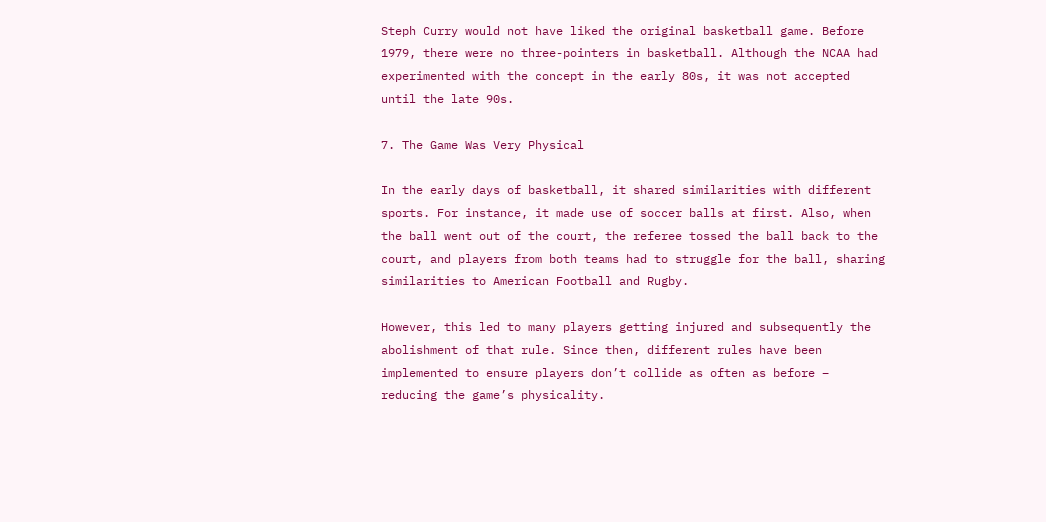Steph Curry would not have liked the original basketball game. Before 1979, there were no three-pointers in basketball. Although the NCAA had experimented with the concept in the early 80s, it was not accepted until the late 90s.

7. The Game Was Very Physical

In the early days of basketball, it shared similarities with different sports. For instance, it made use of soccer balls at first. Also, when the ball went out of the court, the referee tossed the ball back to the court, and players from both teams had to struggle for the ball, sharing similarities to American Football and Rugby.

However, this led to many players getting injured and subsequently the abolishment of that rule. Since then, different rules have been implemented to ensure players don’t collide as often as before – reducing the game’s physicality.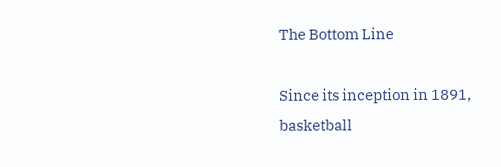The Bottom Line

Since its inception in 1891, basketball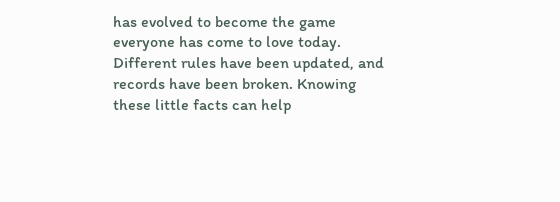has evolved to become the game everyone has come to love today. Different rules have been updated, and records have been broken. Knowing these little facts can help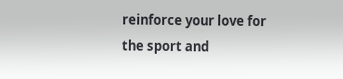reinforce your love for the sport and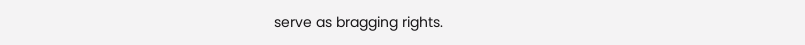serve as bragging rights.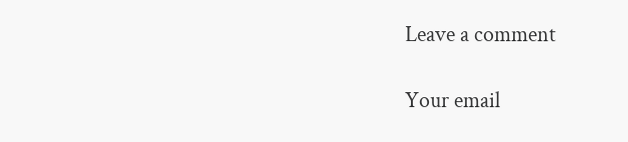Leave a comment

Your email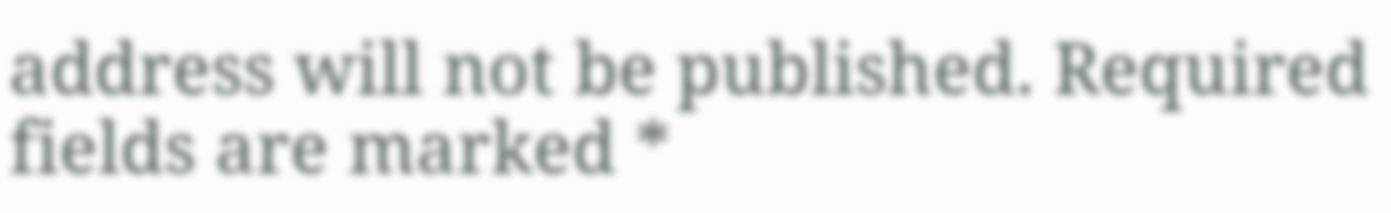address will not be published. Required fields are marked *